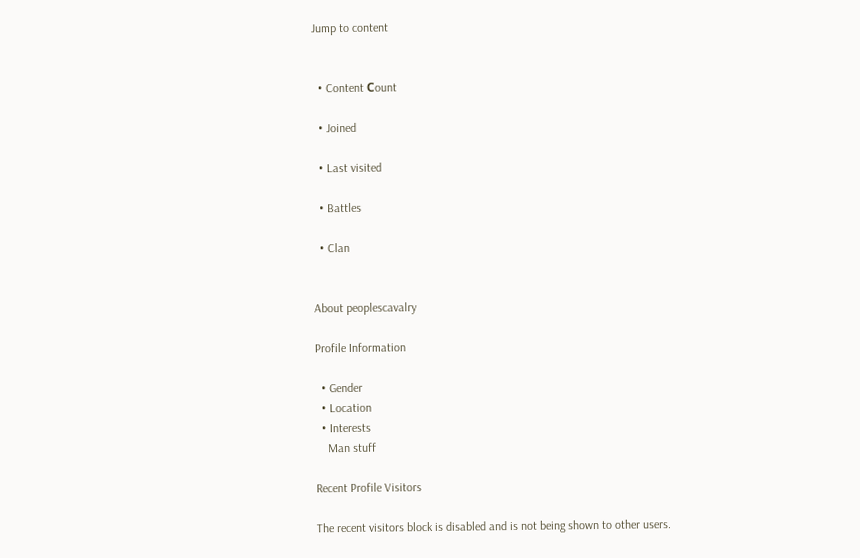Jump to content


  • Content Сount

  • Joined

  • Last visited

  • Battles

  • Clan


About peoplescavalry

Profile Information

  • Gender
  • Location
  • Interests
    Man stuff

Recent Profile Visitors

The recent visitors block is disabled and is not being shown to other users.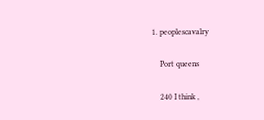1. peoplescavalry

    Port queens

    240 I think ,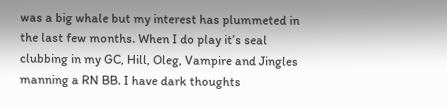was a big whale but my interest has plummeted in the last few months. When I do play it’s seal clubbing in my GC, Hill, Oleg, Vampire and Jingles manning a RN BB. I have dark thoughts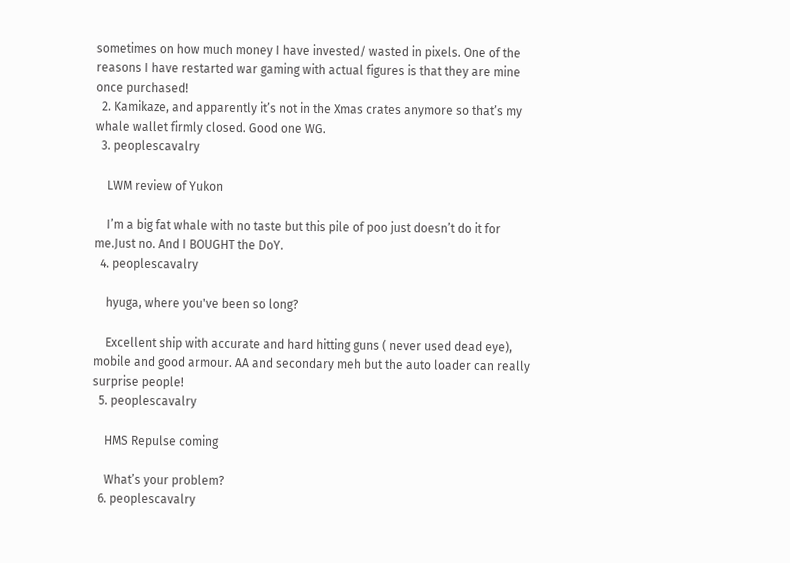sometimes on how much money I have invested/ wasted in pixels. One of the reasons I have restarted war gaming with actual figures is that they are mine once purchased!
  2. Kamikaze, and apparently it’s not in the Xmas crates anymore so that’s my whale wallet firmly closed. Good one WG.
  3. peoplescavalry

    LWM review of Yukon

    I’m a big fat whale with no taste but this pile of poo just doesn’t do it for me.Just no. And I BOUGHT the DoY.
  4. peoplescavalry

    hyuga, where you've been so long?

    Excellent ship with accurate and hard hitting guns ( never used dead eye), mobile and good armour. AA and secondary meh but the auto loader can really surprise people!
  5. peoplescavalry

    HMS Repulse coming

    What’s your problem?
  6. peoplescavalry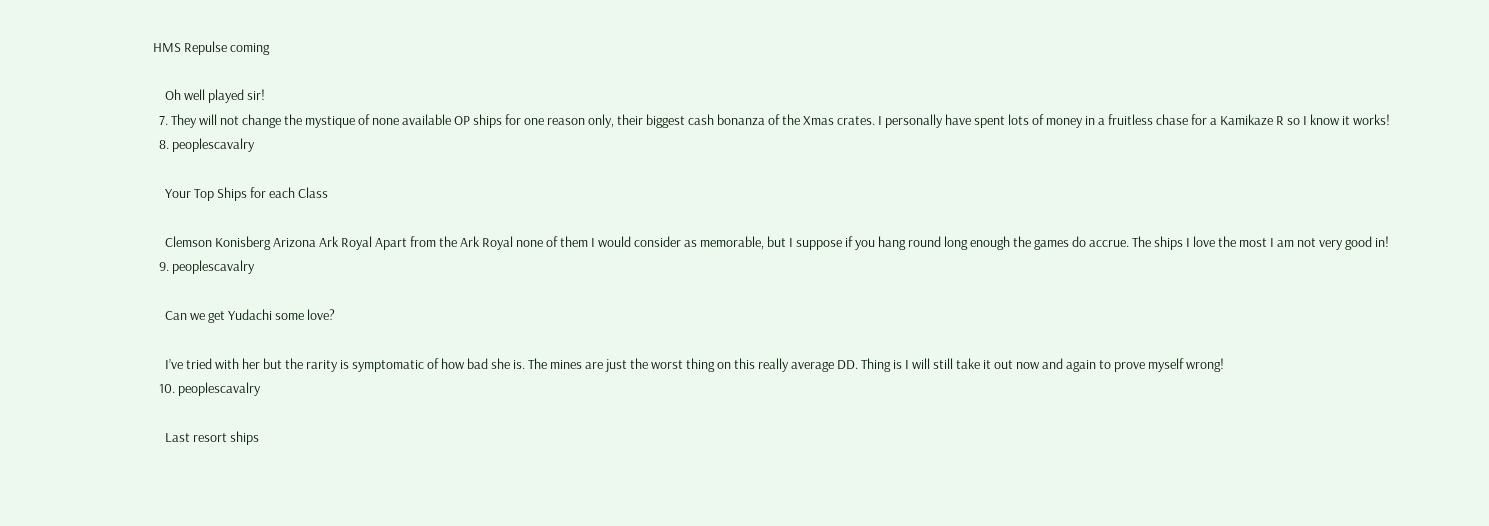HMS Repulse coming

    Oh well played sir!
  7. They will not change the mystique of none available OP ships for one reason only, their biggest cash bonanza of the Xmas crates. I personally have spent lots of money in a fruitless chase for a Kamikaze R so I know it works!
  8. peoplescavalry

    Your Top Ships for each Class

    Clemson Konisberg Arizona Ark Royal Apart from the Ark Royal none of them I would consider as memorable, but I suppose if you hang round long enough the games do accrue. The ships I love the most I am not very good in!
  9. peoplescavalry

    Can we get Yudachi some love?

    I’ve tried with her but the rarity is symptomatic of how bad she is. The mines are just the worst thing on this really average DD. Thing is I will still take it out now and again to prove myself wrong!
  10. peoplescavalry

    Last resort ships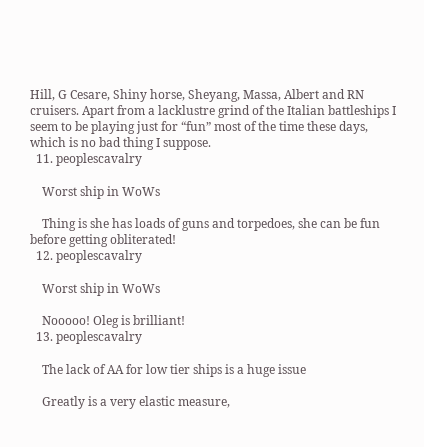Hill, G Cesare, Shiny horse, Sheyang, Massa, Albert and RN cruisers. Apart from a lacklustre grind of the Italian battleships I seem to be playing just for “fun” most of the time these days, which is no bad thing I suppose.
  11. peoplescavalry

    Worst ship in WoWs

    Thing is she has loads of guns and torpedoes, she can be fun before getting obliterated!
  12. peoplescavalry

    Worst ship in WoWs

    Nooooo! Oleg is brilliant!
  13. peoplescavalry

    The lack of AA for low tier ships is a huge issue

    Greatly is a very elastic measure,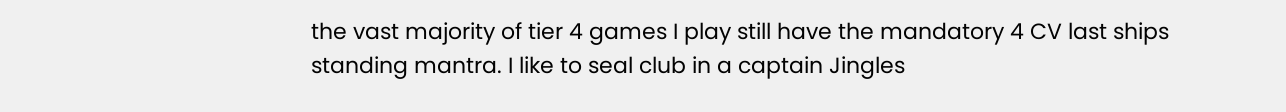the vast majority of tier 4 games I play still have the mandatory 4 CV last ships standing mantra. I like to seal club in a captain Jingles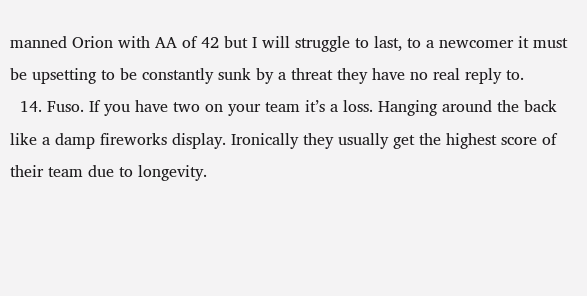manned Orion with AA of 42 but I will struggle to last, to a newcomer it must be upsetting to be constantly sunk by a threat they have no real reply to.
  14. Fuso. If you have two on your team it’s a loss. Hanging around the back like a damp fireworks display. Ironically they usually get the highest score of their team due to longevity.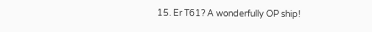15. Er T61? A wonderfully OP ship!